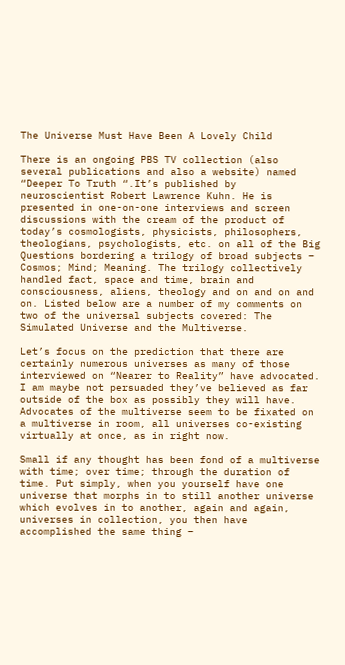The Universe Must Have Been A Lovely Child

There is an ongoing PBS TV collection (also several publications and also a website) named “Deeper To Truth “.It’s published by neuroscientist Robert Lawrence Kuhn. He is presented in one-on-one interviews and screen discussions with the cream of the product of today’s cosmologists, physicists, philosophers, theologians, psychologists, etc. on all of the Big Questions bordering a trilogy of broad subjects – Cosmos; Mind; Meaning. The trilogy collectively handled fact, space and time, brain and consciousness, aliens, theology and on and on and on. Listed below are a number of my comments on two of the universal subjects covered: The Simulated Universe and the Multiverse.

Let’s focus on the prediction that there are certainly numerous universes as many of those interviewed on “Nearer to Reality” have advocated. I am maybe not persuaded they’ve believed as far outside of the box as possibly they will have. Advocates of the multiverse seem to be fixated on a multiverse in room, all universes co-existing virtually at once, as in right now.

Small if any thought has been fond of a multiverse with time; over time; through the duration of time. Put simply, when you yourself have one universe that morphs in to still another universe which evolves in to another, again and again, universes in collection, you then have accomplished the same thing –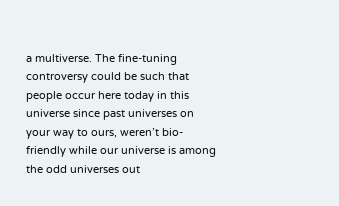a multiverse. The fine-tuning controversy could be such that people occur here today in this universe since past universes on your way to ours, weren’t bio-friendly while our universe is among the odd universes out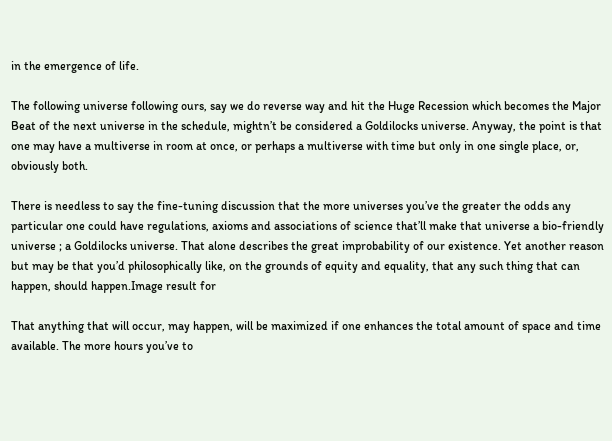in the emergence of life.

The following universe following ours, say we do reverse way and hit the Huge Recession which becomes the Major Beat of the next universe in the schedule, mightn’t be considered a Goldilocks universe. Anyway, the point is that one may have a multiverse in room at once, or perhaps a multiverse with time but only in one single place, or, obviously both.

There is needless to say the fine-tuning discussion that the more universes you’ve the greater the odds any particular one could have regulations, axioms and associations of science that’ll make that universe a bio-friendly universe ; a Goldilocks universe. That alone describes the great improbability of our existence. Yet another reason but may be that you’d philosophically like, on the grounds of equity and equality, that any such thing that can happen, should happen.Image result for

That anything that will occur, may happen, will be maximized if one enhances the total amount of space and time available. The more hours you’ve to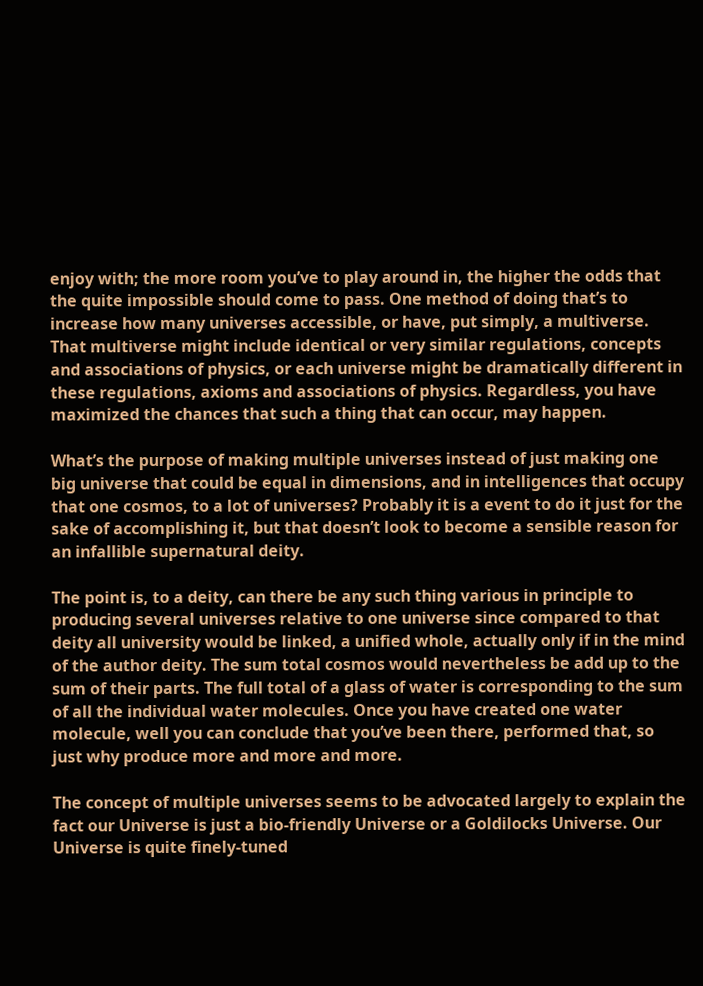enjoy with; the more room you’ve to play around in, the higher the odds that the quite impossible should come to pass. One method of doing that’s to increase how many universes accessible, or have, put simply, a multiverse. That multiverse might include identical or very similar regulations, concepts and associations of physics, or each universe might be dramatically different in these regulations, axioms and associations of physics. Regardless, you have maximized the chances that such a thing that can occur, may happen.

What’s the purpose of making multiple universes instead of just making one big universe that could be equal in dimensions, and in intelligences that occupy that one cosmos, to a lot of universes? Probably it is a event to do it just for the sake of accomplishing it, but that doesn’t look to become a sensible reason for an infallible supernatural deity.

The point is, to a deity, can there be any such thing various in principle to producing several universes relative to one universe since compared to that deity all university would be linked, a unified whole, actually only if in the mind of the author deity. The sum total cosmos would nevertheless be add up to the sum of their parts. The full total of a glass of water is corresponding to the sum of all the individual water molecules. Once you have created one water molecule, well you can conclude that you’ve been there, performed that, so just why produce more and more and more.

The concept of multiple universes seems to be advocated largely to explain the fact our Universe is just a bio-friendly Universe or a Goldilocks Universe. Our Universe is quite finely-tuned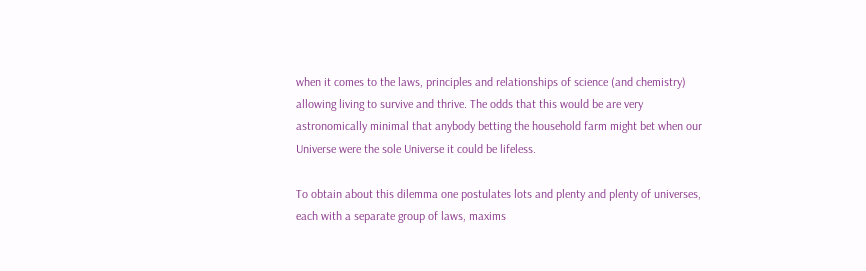when it comes to the laws, principles and relationships of science (and chemistry) allowing living to survive and thrive. The odds that this would be are very astronomically minimal that anybody betting the household farm might bet when our Universe were the sole Universe it could be lifeless.

To obtain about this dilemma one postulates lots and plenty and plenty of universes, each with a separate group of laws, maxims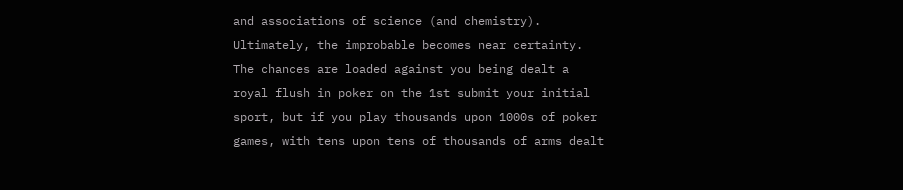and associations of science (and chemistry). Ultimately, the improbable becomes near certainty. The chances are loaded against you being dealt a royal flush in poker on the 1st submit your initial sport, but if you play thousands upon 1000s of poker games, with tens upon tens of thousands of arms dealt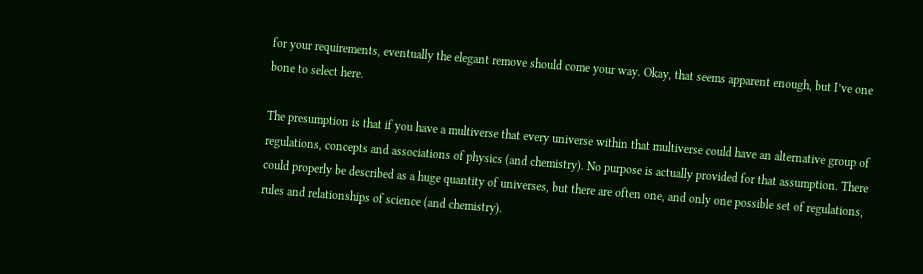for your requirements, eventually the elegant remove should come your way. Okay, that seems apparent enough, but I’ve one bone to select here.

The presumption is that if you have a multiverse that every universe within that multiverse could have an alternative group of regulations, concepts and associations of physics (and chemistry). No purpose is actually provided for that assumption. There could properly be described as a huge quantity of universes, but there are often one, and only one possible set of regulations, rules and relationships of science (and chemistry).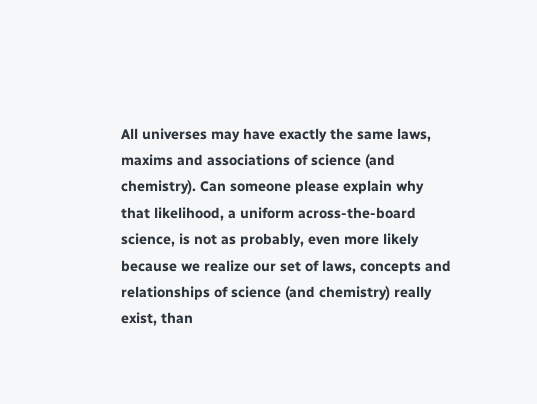All universes may have exactly the same laws, maxims and associations of science (and chemistry). Can someone please explain why that likelihood, a uniform across-the-board science, is not as probably, even more likely because we realize our set of laws, concepts and relationships of science (and chemistry) really exist, than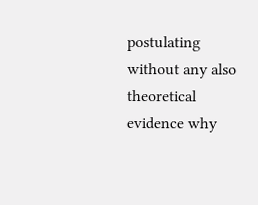postulating without any also theoretical evidence why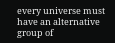every universe must have an alternative group of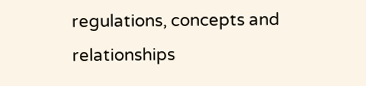regulations, concepts and relationships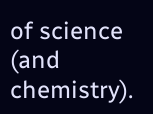of science (and chemistry).